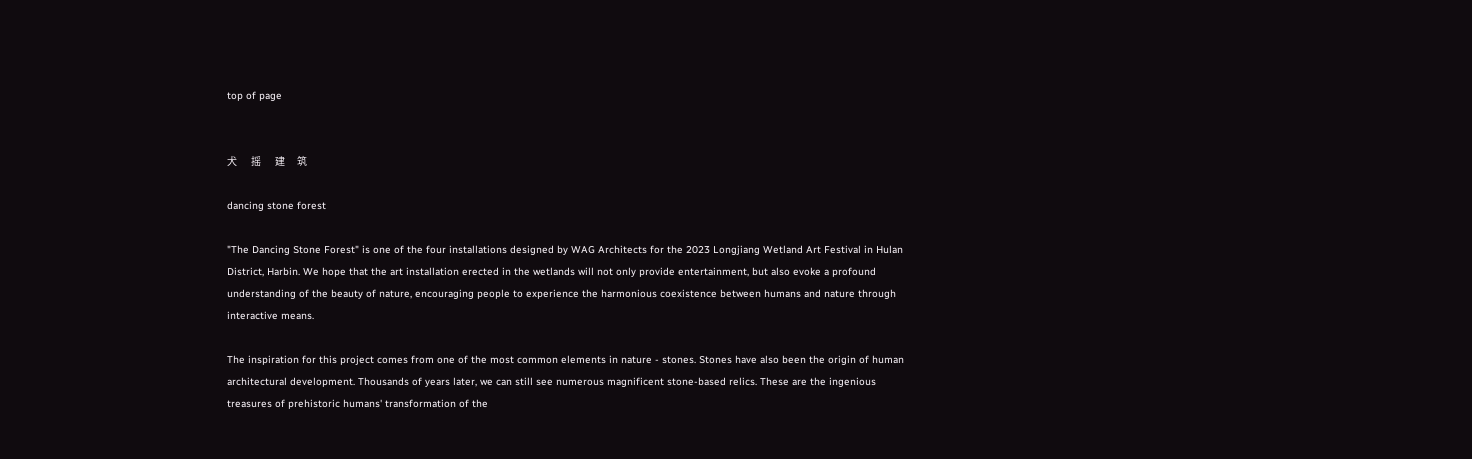top of page


犬       摇       建      筑

dancing stone forest

"The Dancing Stone Forest" is one of the four installations designed by WAG Architects for the 2023 Longjiang Wetland Art Festival in Hulan District, Harbin. We hope that the art installation erected in the wetlands will not only provide entertainment, but also evoke a profound understanding of the beauty of nature, encouraging people to experience the harmonious coexistence between humans and nature through interactive means.

The inspiration for this project comes from one of the most common elements in nature - stones. Stones have also been the origin of human architectural development. Thousands of years later, we can still see numerous magnificent stone-based relics. These are the ingenious treasures of prehistoric humans' transformation of the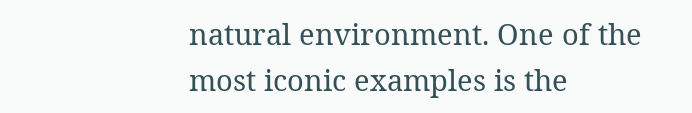natural environment. One of the most iconic examples is the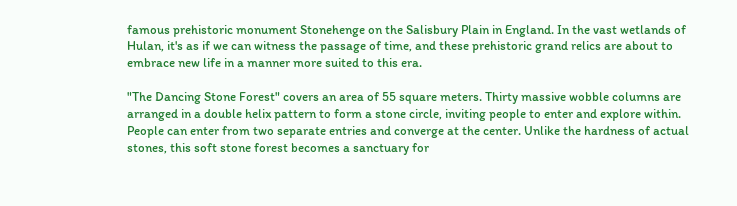famous prehistoric monument Stonehenge on the Salisbury Plain in England. In the vast wetlands of Hulan, it's as if we can witness the passage of time, and these prehistoric grand relics are about to embrace new life in a manner more suited to this era.

"The Dancing Stone Forest" covers an area of 55 square meters. Thirty massive wobble columns are arranged in a double helix pattern to form a stone circle, inviting people to enter and explore within. People can enter from two separate entries and converge at the center. Unlike the hardness of actual stones, this soft stone forest becomes a sanctuary for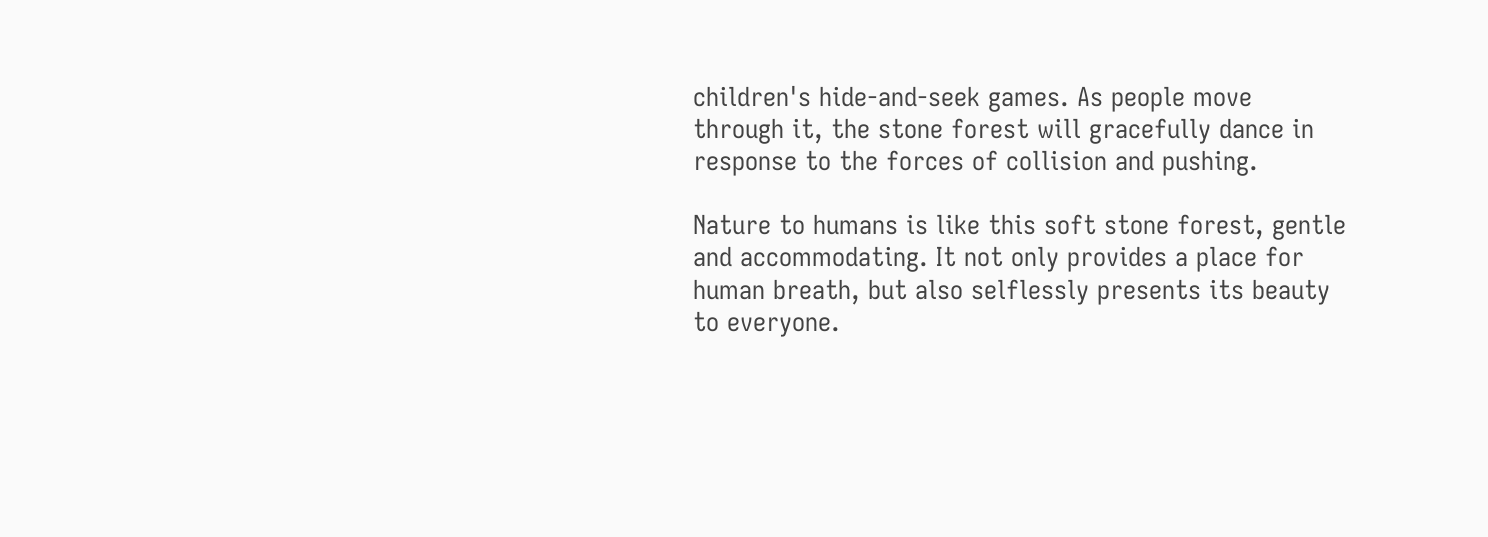children's hide-and-seek games. As people move through it, the stone forest will gracefully dance in response to the forces of collision and pushing.

Nature to humans is like this soft stone forest, gentle and accommodating. It not only provides a place for human breath, but also selflessly presents its beauty to everyone.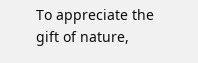To appreciate the gift of nature,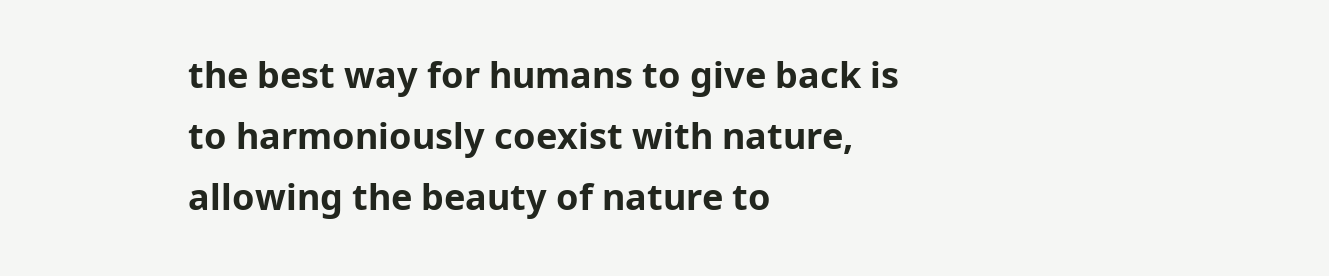the best way for humans to give back is to harmoniously coexist with nature, allowing the beauty of nature to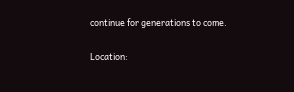continue for generations to come.

Location: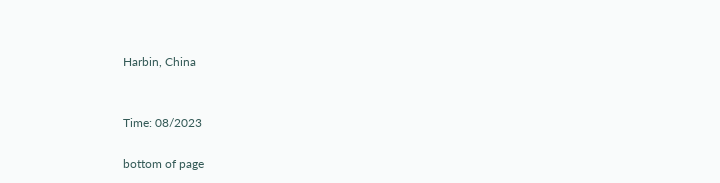Harbin, China


Time: 08/2023

bottom of page